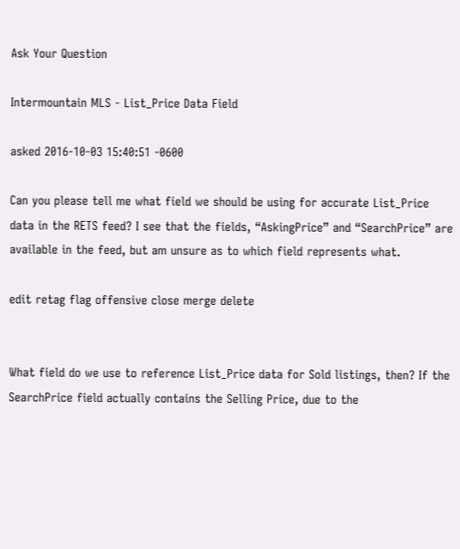Ask Your Question

Intermountain MLS - List_Price Data Field

asked 2016-10-03 15:40:51 -0600

Can you please tell me what field we should be using for accurate List_Price data in the RETS feed? I see that the fields, “AskingPrice” and “SearchPrice” are available in the feed, but am unsure as to which field represents what.

edit retag flag offensive close merge delete


What field do we use to reference List_Price data for Sold listings, then? If the SearchPrice field actually contains the Selling Price, due to the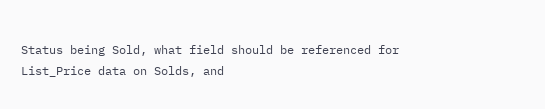Status being Sold, what field should be referenced for List_Price data on Solds, and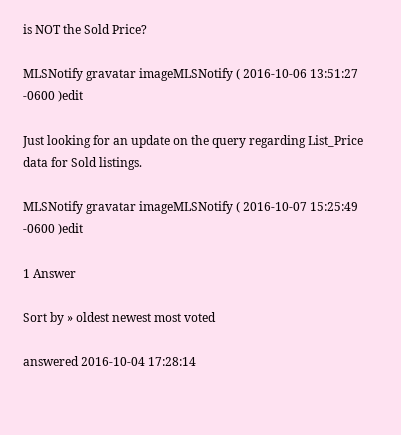is NOT the Sold Price?

MLSNotify gravatar imageMLSNotify ( 2016-10-06 13:51:27 -0600 )edit

Just looking for an update on the query regarding List_Price data for Sold listings.

MLSNotify gravatar imageMLSNotify ( 2016-10-07 15:25:49 -0600 )edit

1 Answer

Sort by » oldest newest most voted

answered 2016-10-04 17:28:14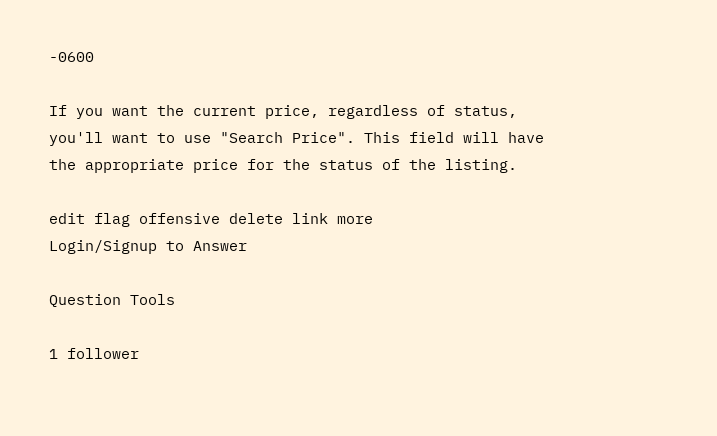-0600

If you want the current price, regardless of status, you'll want to use "Search Price". This field will have the appropriate price for the status of the listing.

edit flag offensive delete link more
Login/Signup to Answer

Question Tools

1 follower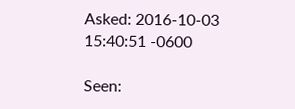Asked: 2016-10-03 15:40:51 -0600

Seen: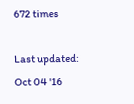672 times

Last updated: Oct 04 '16